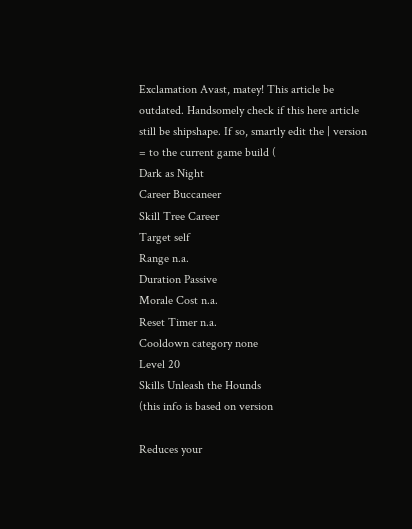Exclamation Avast, matey! This article be outdated. Handsomely check if this here article still be shipshape. If so, smartly edit the | version = to the current game build (
Dark as Night
Career Buccaneer
Skill Tree Career
Target self
Range n.a.
Duration Passive
Morale Cost n.a.
Reset Timer n.a.
Cooldown category none
Level 20
Skills Unleash the Hounds
(this info is based on version

Reduces your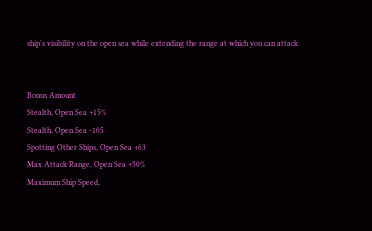ship's visibility on the open sea while extending the range at which you can attack


Bonus Amount
Stealth, Open Sea +15%
Stealth, Open Sea -105
Spotting Other Ships, Open Sea +63
Max Attack Range, Open Sea +50%
Maximum Ship Speed,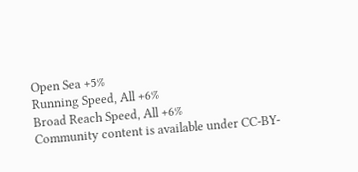Open Sea +5%
Running Speed, All +6%
Broad Reach Speed, All +6%
Community content is available under CC-BY-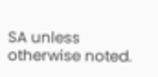SA unless otherwise noted.